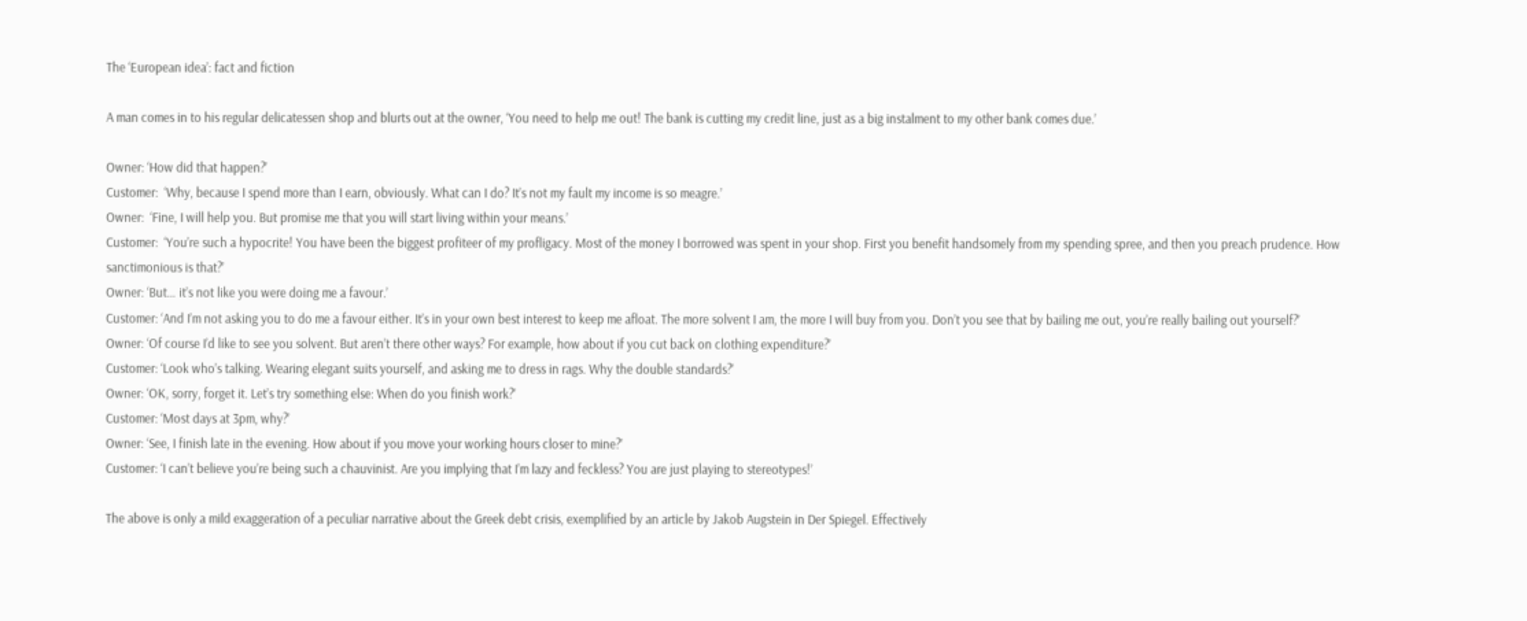The ‘European idea’: fact and fiction

A man comes in to his regular delicatessen shop and blurts out at the owner, ‘You need to help me out! The bank is cutting my credit line, just as a big instalment to my other bank comes due.’

Owner: ‘How did that happen?’
Customer:  ‘Why, because I spend more than I earn, obviously. What can I do? It’s not my fault my income is so meagre.’
Owner:  ‘Fine, I will help you. But promise me that you will start living within your means.’
Customer:  ‘You’re such a hypocrite! You have been the biggest profiteer of my profligacy. Most of the money I borrowed was spent in your shop. First you benefit handsomely from my spending spree, and then you preach prudence. How sanctimonious is that?’
Owner: ‘But… it’s not like you were doing me a favour.’
Customer: ‘And I’m not asking you to do me a favour either. It’s in your own best interest to keep me afloat. The more solvent I am, the more I will buy from you. Don’t you see that by bailing me out, you’re really bailing out yourself?’
Owner: ‘Of course I’d like to see you solvent. But aren’t there other ways? For example, how about if you cut back on clothing expenditure?’
Customer: ‘Look who’s talking. Wearing elegant suits yourself, and asking me to dress in rags. Why the double standards?’
Owner: ‘OK, sorry, forget it. Let’s try something else: When do you finish work?’
Customer: ‘Most days at 3pm, why?’
Owner: ‘See, I finish late in the evening. How about if you move your working hours closer to mine?’
Customer: ‘I can’t believe you’re being such a chauvinist. Are you implying that I’m lazy and feckless? You are just playing to stereotypes!’

The above is only a mild exaggeration of a peculiar narrative about the Greek debt crisis, exemplified by an article by Jakob Augstein in Der Spiegel. Effectively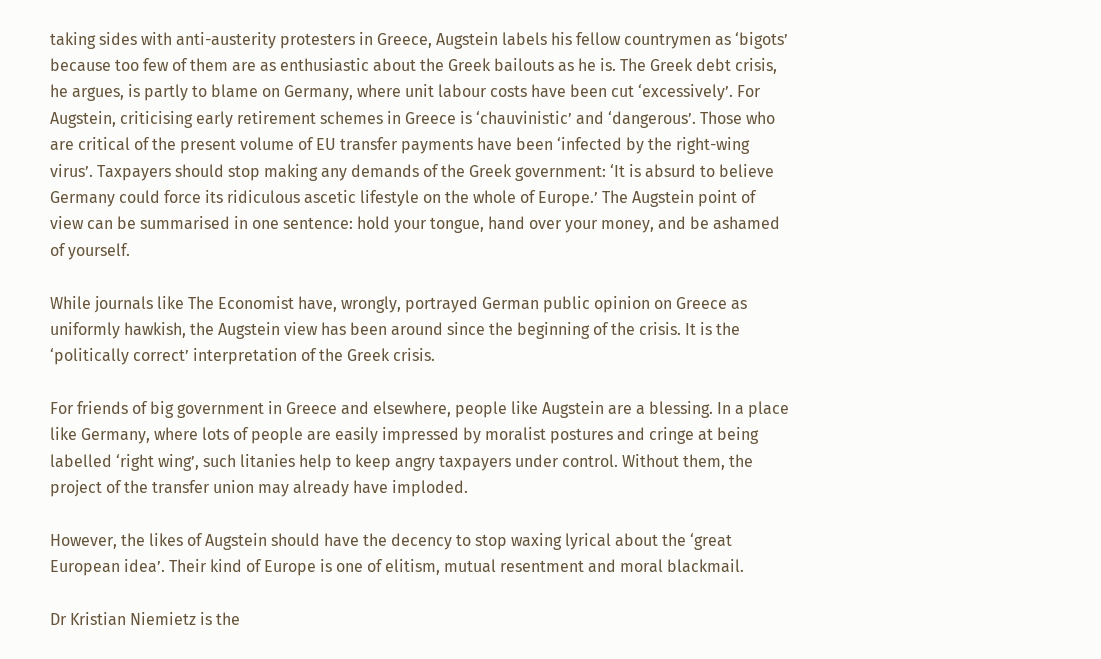taking sides with anti-austerity protesters in Greece, Augstein labels his fellow countrymen as ‘bigots’ because too few of them are as enthusiastic about the Greek bailouts as he is. The Greek debt crisis, he argues, is partly to blame on Germany, where unit labour costs have been cut ‘excessively’. For Augstein, criticising early retirement schemes in Greece is ‘chauvinistic’ and ‘dangerous’. Those who are critical of the present volume of EU transfer payments have been ‘infected by the right-wing virus’. Taxpayers should stop making any demands of the Greek government: ‘It is absurd to believe Germany could force its ridiculous ascetic lifestyle on the whole of Europe.’ The Augstein point of view can be summarised in one sentence: hold your tongue, hand over your money, and be ashamed of yourself.

While journals like The Economist have, wrongly, portrayed German public opinion on Greece as uniformly hawkish, the Augstein view has been around since the beginning of the crisis. It is the ‘politically correct’ interpretation of the Greek crisis.

For friends of big government in Greece and elsewhere, people like Augstein are a blessing. In a place like Germany, where lots of people are easily impressed by moralist postures and cringe at being labelled ‘right wing’, such litanies help to keep angry taxpayers under control. Without them, the project of the transfer union may already have imploded.

However, the likes of Augstein should have the decency to stop waxing lyrical about the ‘great European idea’. Their kind of Europe is one of elitism, mutual resentment and moral blackmail.

Dr Kristian Niemietz is the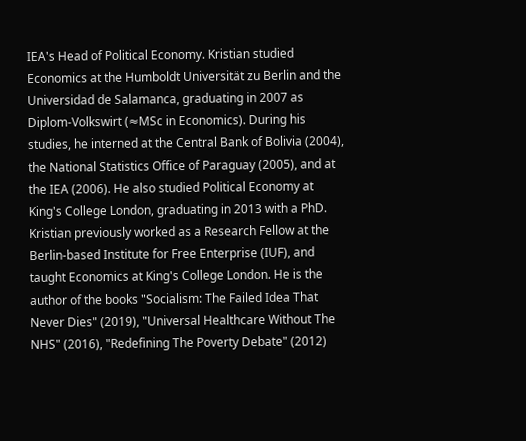IEA's Head of Political Economy. Kristian studied Economics at the Humboldt Universität zu Berlin and the Universidad de Salamanca, graduating in 2007 as Diplom-Volkswirt (≈MSc in Economics). During his studies, he interned at the Central Bank of Bolivia (2004), the National Statistics Office of Paraguay (2005), and at the IEA (2006). He also studied Political Economy at King's College London, graduating in 2013 with a PhD. Kristian previously worked as a Research Fellow at the Berlin-based Institute for Free Enterprise (IUF), and taught Economics at King's College London. He is the author of the books "Socialism: The Failed Idea That Never Dies" (2019), "Universal Healthcare Without The NHS" (2016), "Redefining The Poverty Debate" (2012)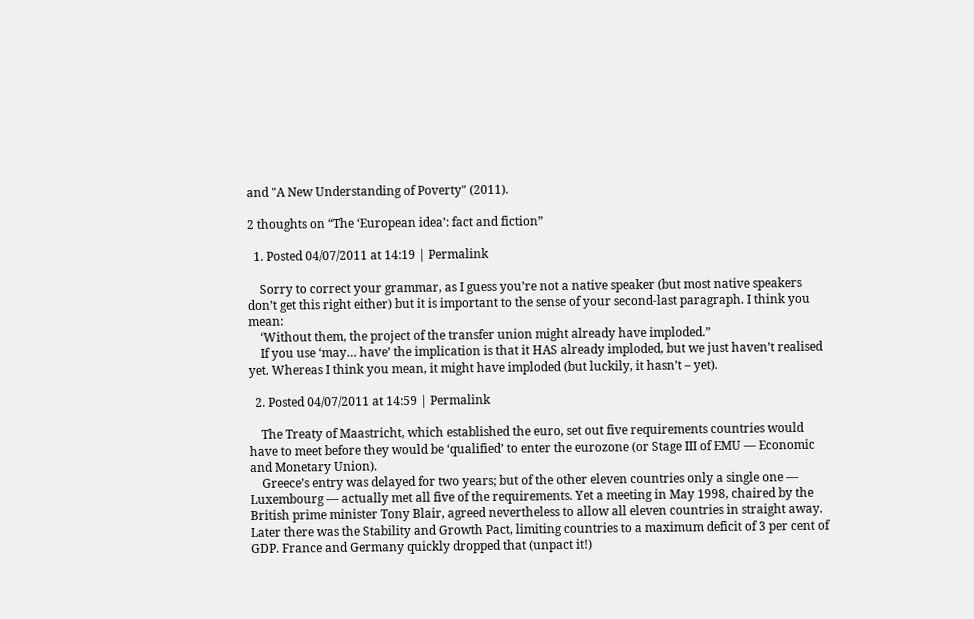and "A New Understanding of Poverty" (2011).

2 thoughts on “The ‘European idea’: fact and fiction”

  1. Posted 04/07/2011 at 14:19 | Permalink

    Sorry to correct your grammar, as I guess you’re not a native speaker (but most native speakers don’t get this right either) but it is important to the sense of your second-last paragraph. I think you mean:
    ‘Without them, the project of the transfer union might already have imploded.”
    If you use ‘may… have’ the implication is that it HAS already imploded, but we just haven’t realised yet. Whereas I think you mean, it might have imploded (but luckily, it hasn’t – yet).

  2. Posted 04/07/2011 at 14:59 | Permalink

    The Treaty of Maastricht, which established the euro, set out five requirements countries would have to meet before they would be ‘qualified’ to enter the eurozone (or Stage III of EMU — Economic and Monetary Union).
    Greece’s entry was delayed for two years; but of the other eleven countries only a single one — Luxembourg — actually met all five of the requirements. Yet a meeting in May 1998, chaired by the British prime minister Tony Blair, agreed nevertheless to allow all eleven countries in straight away. Later there was the Stability and Growth Pact, limiting countries to a maximum deficit of 3 per cent of GDP. France and Germany quickly dropped that (unpact it!)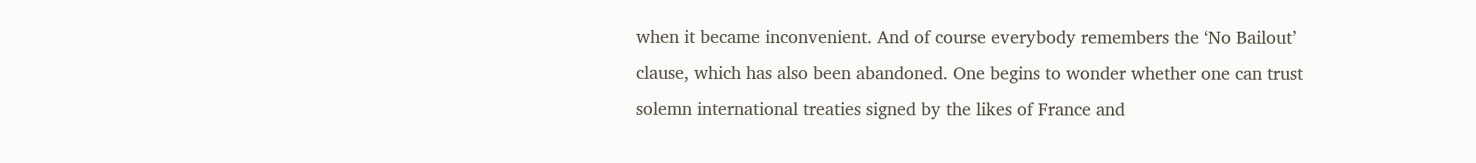when it became inconvenient. And of course everybody remembers the ‘No Bailout’ clause, which has also been abandoned. One begins to wonder whether one can trust solemn international treaties signed by the likes of France and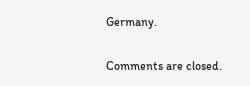Germany.

Comments are closed.